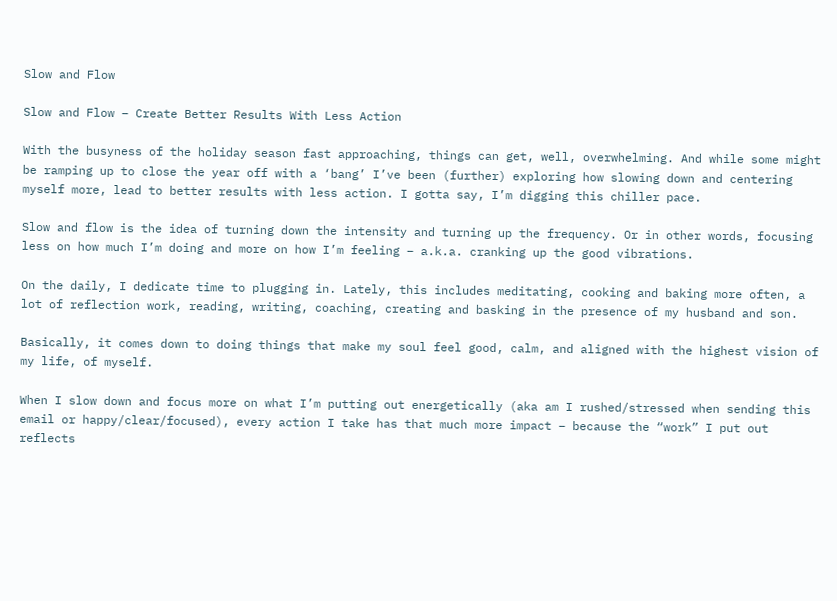Slow and Flow

Slow and Flow – Create Better Results With Less Action

With the busyness of the holiday season fast approaching, things can get, well, overwhelming. And while some might be ramping up to close the year off with a ‘bang’ I’ve been (further) exploring how slowing down and centering myself more, lead to better results with less action. I gotta say, I’m digging this chiller pace.

Slow and flow is the idea of turning down the intensity and turning up the frequency. Or in other words, focusing less on how much I’m doing and more on how I’m feeling – a.k.a. cranking up the good vibrations.

On the daily, I dedicate time to plugging in. Lately, this includes meditating, cooking and baking more often, a lot of reflection work, reading, writing, coaching, creating and basking in the presence of my husband and son.

Basically, it comes down to doing things that make my soul feel good, calm, and aligned with the highest vision of my life, of myself.

When I slow down and focus more on what I’m putting out energetically (aka am I rushed/stressed when sending this email or happy/clear/focused), every action I take has that much more impact – because the “work” I put out reflects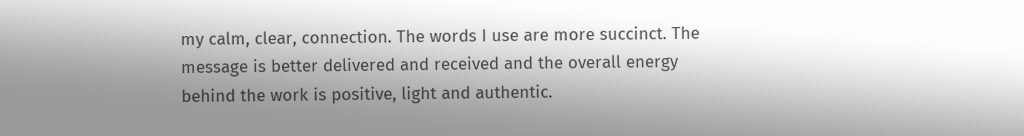my calm, clear, connection. The words I use are more succinct. The message is better delivered and received and the overall energy behind the work is positive, light and authentic.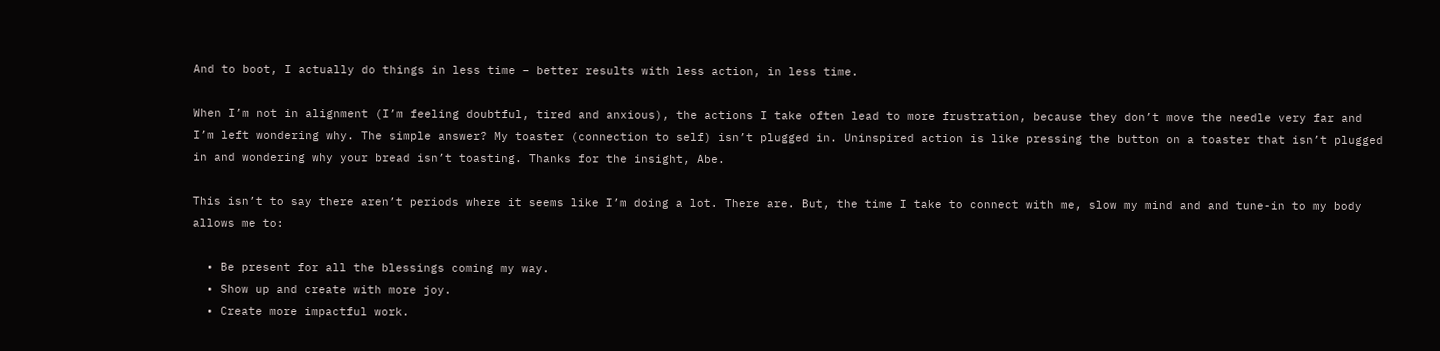And to boot, I actually do things in less time – better results with less action, in less time.

When I’m not in alignment (I’m feeling doubtful, tired and anxious), the actions I take often lead to more frustration, because they don’t move the needle very far and I’m left wondering why. The simple answer? My toaster (connection to self) isn’t plugged in. Uninspired action is like pressing the button on a toaster that isn’t plugged in and wondering why your bread isn’t toasting. Thanks for the insight, Abe.

This isn’t to say there aren’t periods where it seems like I’m doing a lot. There are. But, the time I take to connect with me, slow my mind and and tune-in to my body allows me to:

  • Be present for all the blessings coming my way.
  • Show up and create with more joy.
  • Create more impactful work.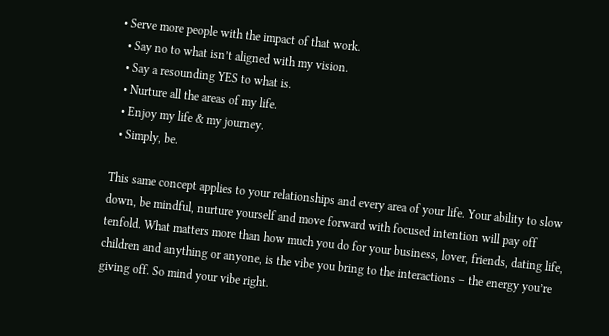• Serve more people with the impact of that work.
  • Say no to what isn’t aligned with my vision.
  • Say a resounding YES to what is.
  • Nurture all the areas of my life.
  • Enjoy my life & my journey.
  • Simply, be.

This same concept applies to your relationships and every area of your life. Your ability to slow down, be mindful, nurture yourself and move forward with focused intention will pay off tenfold. What matters more than how much you do for your business, lover, friends, dating life, children and anything or anyone, is the vibe you bring to the interactions – the energy you’re giving off. So mind your vibe right.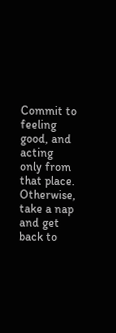Commit to feeling good, and acting only from that place. Otherwise, take a nap and get back to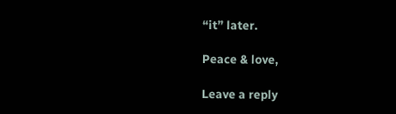“it” later.

Peace & love,

Leave a reply